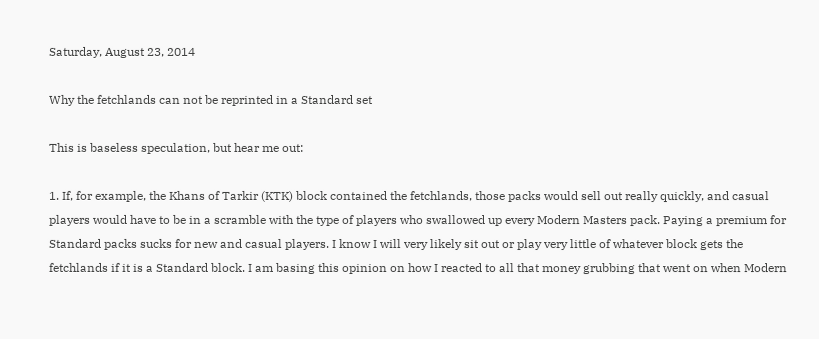Saturday, August 23, 2014

Why the fetchlands can not be reprinted in a Standard set

This is baseless speculation, but hear me out:

1. If, for example, the Khans of Tarkir (KTK) block contained the fetchlands, those packs would sell out really quickly, and casual players would have to be in a scramble with the type of players who swallowed up every Modern Masters pack. Paying a premium for Standard packs sucks for new and casual players. I know I will very likely sit out or play very little of whatever block gets the fetchlands if it is a Standard block. I am basing this opinion on how I reacted to all that money grubbing that went on when Modern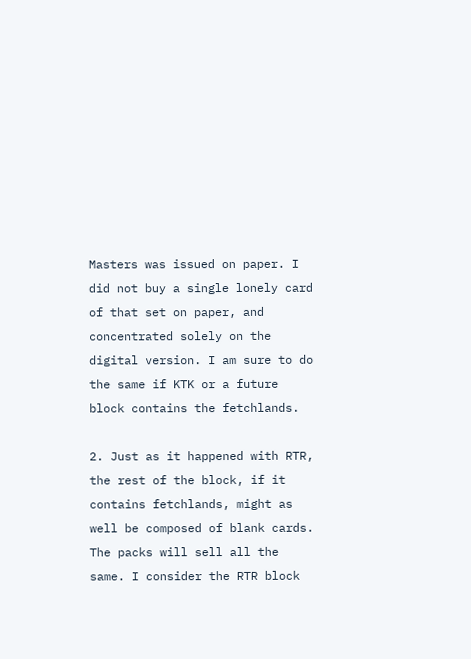Masters was issued on paper. I did not buy a single lonely card of that set on paper, and concentrated solely on the digital version. I am sure to do the same if KTK or a future block contains the fetchlands.

2. Just as it happened with RTR, the rest of the block, if it contains fetchlands, might as well be composed of blank cards. The packs will sell all the same. I consider the RTR block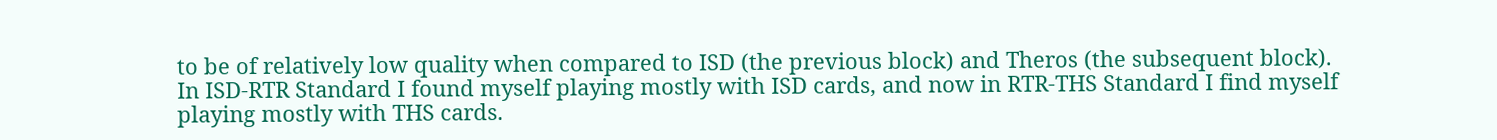to be of relatively low quality when compared to ISD (the previous block) and Theros (the subsequent block). In ISD-RTR Standard I found myself playing mostly with ISD cards, and now in RTR-THS Standard I find myself playing mostly with THS cards.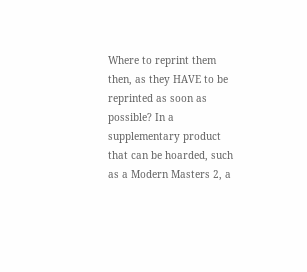Where to reprint them then, as they HAVE to be reprinted as soon as possible? In a supplementary product that can be hoarded, such as a Modern Masters 2, a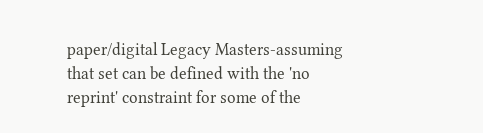paper/digital Legacy Masters-assuming that set can be defined with the 'no reprint' constraint for some of the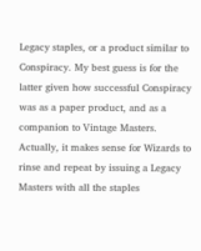Legacy staples, or a product similar to Conspiracy. My best guess is for the latter given how successful Conspiracy was as a paper product, and as a companion to Vintage Masters.  Actually, it makes sense for Wizards to rinse and repeat by issuing a Legacy Masters with all the staples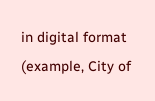in digital format (example, City of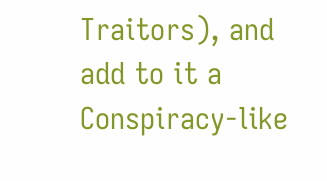Traitors), and add to it a Conspiracy-like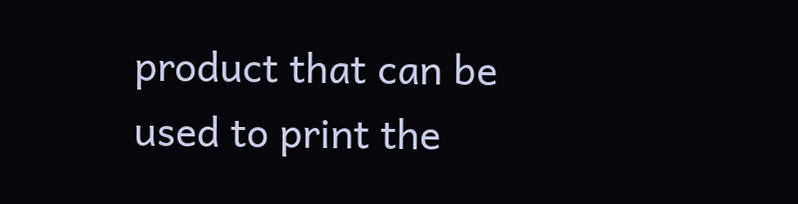product that can be used to print the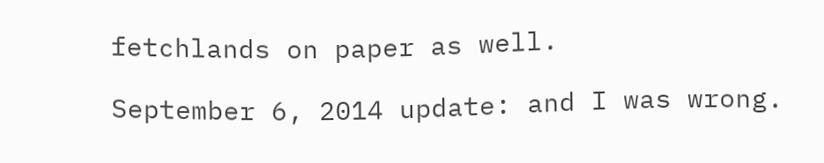fetchlands on paper as well.

September 6, 2014 update: and I was wrong.